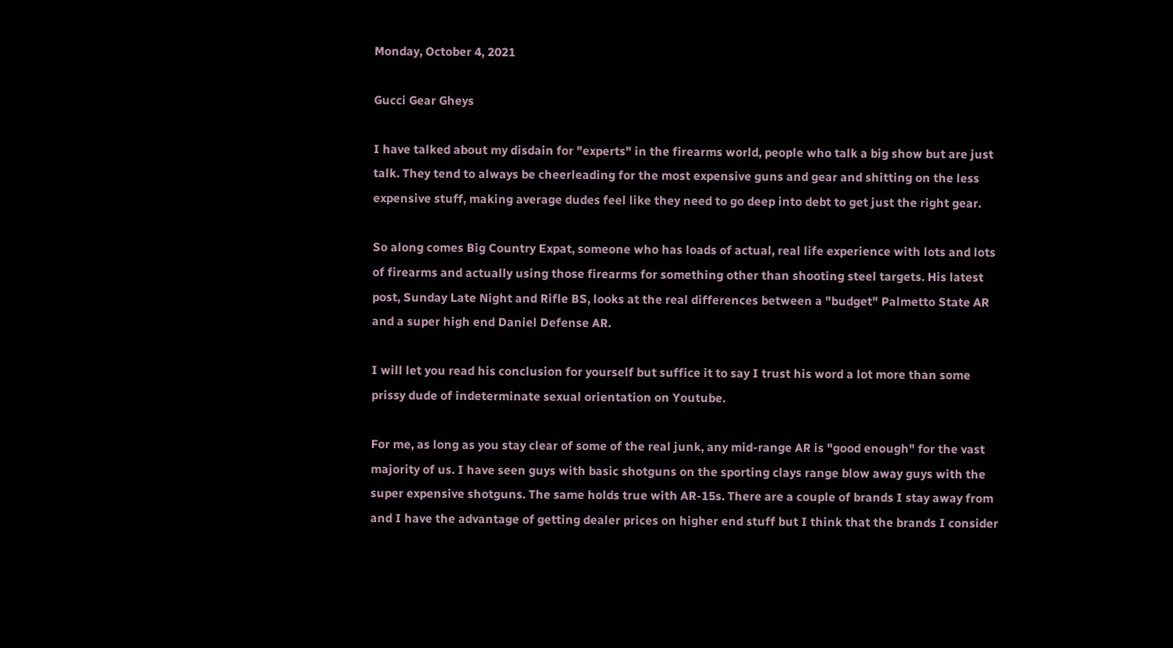Monday, October 4, 2021

Gucci Gear Gheys

I have talked about my disdain for "experts" in the firearms world, people who talk a big show but are just talk. They tend to always be cheerleading for the most expensive guns and gear and shitting on the less expensive stuff, making average dudes feel like they need to go deep into debt to get just the right gear.

So along comes Big Country Expat, someone who has loads of actual, real life experience with lots and lots of firearms and actually using those firearms for something other than shooting steel targets. His latest post, Sunday Late Night and Rifle BS, looks at the real differences between a "budget" Palmetto State AR and a super high end Daniel Defense AR.

I will let you read his conclusion for yourself but suffice it to say I trust his word a lot more than some prissy dude of indeterminate sexual orientation on Youtube.

For me, as long as you stay clear of some of the real junk, any mid-range AR is "good enough" for the vast majority of us. I have seen guys with basic shotguns on the sporting clays range blow away guys with the super expensive shotguns. The same holds true with AR-15s. There are a couple of brands I stay away from and I have the advantage of getting dealer prices on higher end stuff but I think that the brands I consider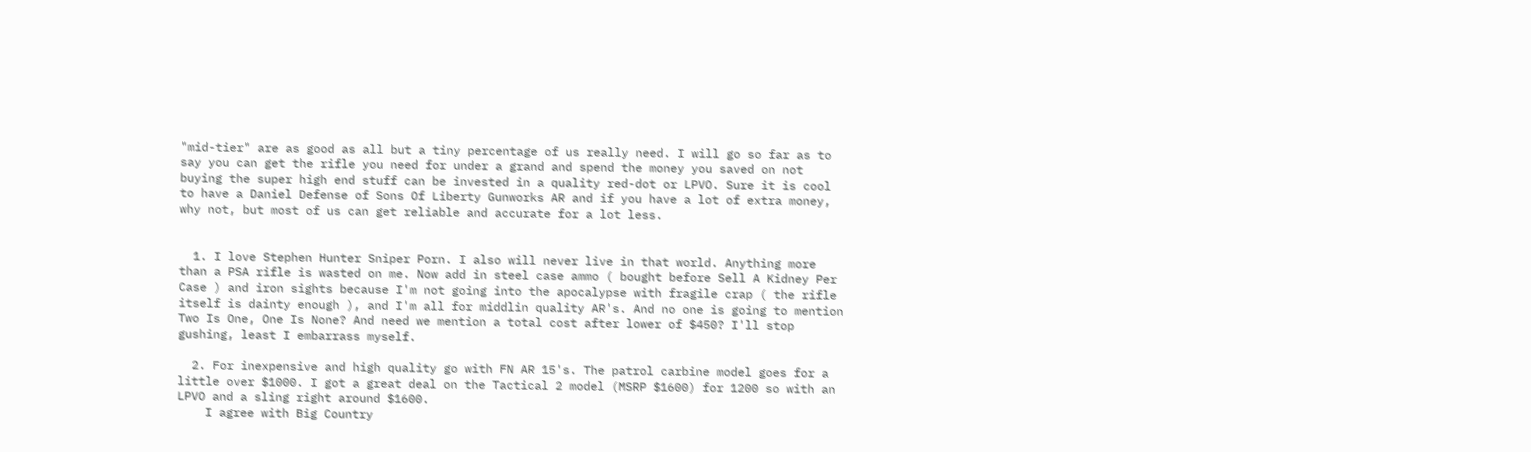"mid-tier" are as good as all but a tiny percentage of us really need. I will go so far as to say you can get the rifle you need for under a grand and spend the money you saved on not buying the super high end stuff can be invested in a quality red-dot or LPVO. Sure it is cool to have a Daniel Defense of Sons Of Liberty Gunworks AR and if you have a lot of extra money, why not, but most of us can get reliable and accurate for a lot less.


  1. I love Stephen Hunter Sniper Porn. I also will never live in that world. Anything more than a PSA rifle is wasted on me. Now add in steel case ammo ( bought before Sell A Kidney Per Case ) and iron sights because I'm not going into the apocalypse with fragile crap ( the rifle itself is dainty enough ), and I'm all for middlin quality AR's. And no one is going to mention Two Is One, One Is None? And need we mention a total cost after lower of $450? I'll stop gushing, least I embarrass myself.

  2. For inexpensive and high quality go with FN AR 15's. The patrol carbine model goes for a little over $1000. I got a great deal on the Tactical 2 model (MSRP $1600) for 1200 so with an LPVO and a sling right around $1600.
    I agree with Big Country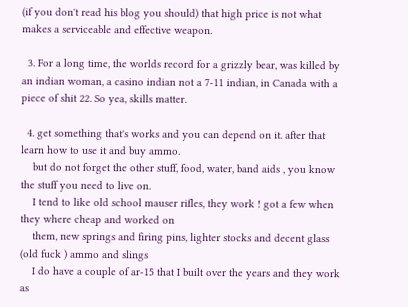(if you don't read his blog you should) that high price is not what makes a serviceable and effective weapon.

  3. For a long time, the worlds record for a grizzly bear, was killed by an indian woman, a casino indian not a 7-11 indian, in Canada with a piece of shit 22. So yea, skills matter.

  4. get something that's works and you can depend on it. after that learn how to use it and buy ammo.
    but do not forget the other stuff, food, water, band aids , you know the stuff you need to live on.
    I tend to like old school mauser rifles, they work ! got a few when they where cheap and worked on
    them, new springs and firing pins, lighter stocks and decent glass (old fuck ) ammo and slings
    I do have a couple of ar-15 that I built over the years and they work as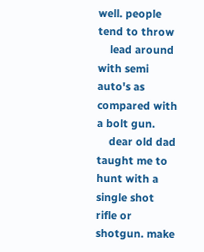well. people tend to throw
    lead around with semi auto's as compared with a bolt gun.
    dear old dad taught me to hunt with a single shot rifle or shotgun. make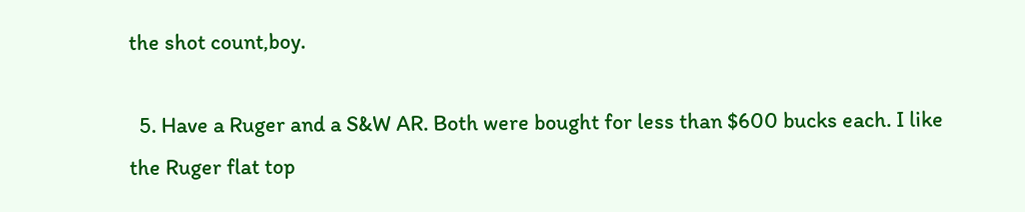the shot count,boy.

  5. Have a Ruger and a S&W AR. Both were bought for less than $600 bucks each. I like the Ruger flat top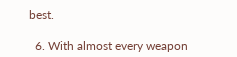best.

  6. With almost every weapon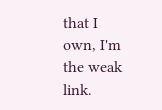that I own, I'm the weak link.